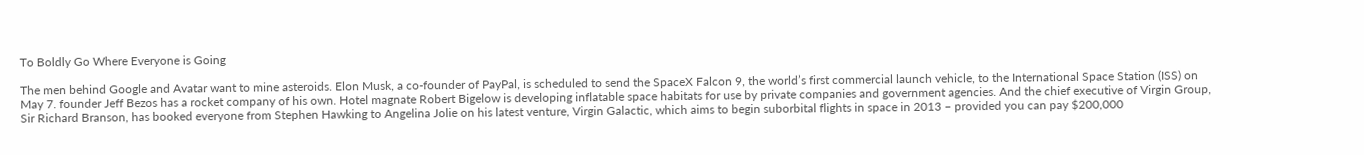To Boldly Go Where Everyone is Going

The men behind Google and Avatar want to mine asteroids. Elon Musk, a co-founder of PayPal, is scheduled to send the SpaceX Falcon 9, the world’s first commercial launch vehicle, to the International Space Station (ISS) on May 7. founder Jeff Bezos has a rocket company of his own. Hotel magnate Robert Bigelow is developing inflatable space habitats for use by private companies and government agencies. And the chief executive of Virgin Group, Sir Richard Branson, has booked everyone from Stephen Hawking to Angelina Jolie on his latest venture, Virgin Galactic, which aims to begin suborbital flights in space in 2013 – provided you can pay $200,000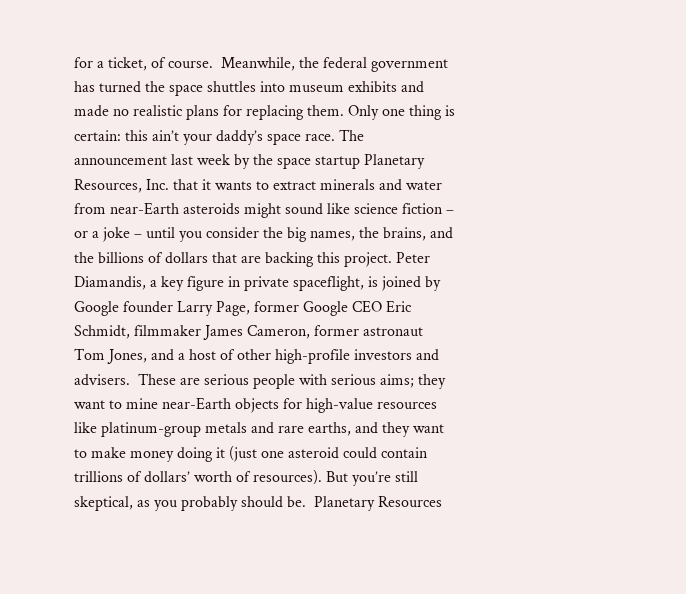for a ticket, of course.  Meanwhile, the federal government has turned the space shuttles into museum exhibits and made no realistic plans for replacing them. Only one thing is certain: this ain’t your daddy’s space race. The announcement last week by the space startup Planetary Resources, Inc. that it wants to extract minerals and water from near-Earth asteroids might sound like science fiction – or a joke – until you consider the big names, the brains, and the billions of dollars that are backing this project. Peter Diamandis, a key figure in private spaceflight, is joined by Google founder Larry Page, former Google CEO Eric Schmidt, filmmaker James Cameron, former astronaut Tom Jones, and a host of other high-profile investors and advisers.  These are serious people with serious aims; they want to mine near-Earth objects for high-value resources like platinum-group metals and rare earths, and they want to make money doing it (just one asteroid could contain trillions of dollars’ worth of resources). But you’re still skeptical, as you probably should be.  Planetary Resources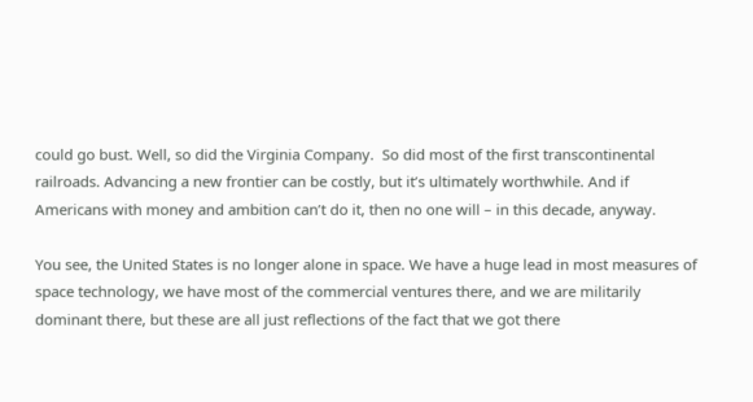could go bust. Well, so did the Virginia Company.  So did most of the first transcontinental railroads. Advancing a new frontier can be costly, but it’s ultimately worthwhile. And if Americans with money and ambition can’t do it, then no one will – in this decade, anyway.

You see, the United States is no longer alone in space. We have a huge lead in most measures of space technology, we have most of the commercial ventures there, and we are militarily dominant there, but these are all just reflections of the fact that we got there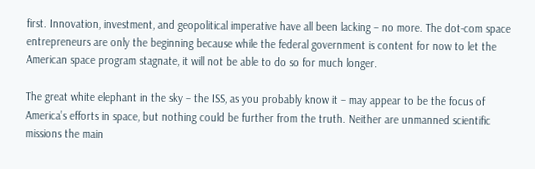first. Innovation, investment, and geopolitical imperative have all been lacking – no more. The dot-com space entrepreneurs are only the beginning because while the federal government is content for now to let the American space program stagnate, it will not be able to do so for much longer.

The great white elephant in the sky – the ISS, as you probably know it – may appear to be the focus of America’s efforts in space, but nothing could be further from the truth. Neither are unmanned scientific missions the main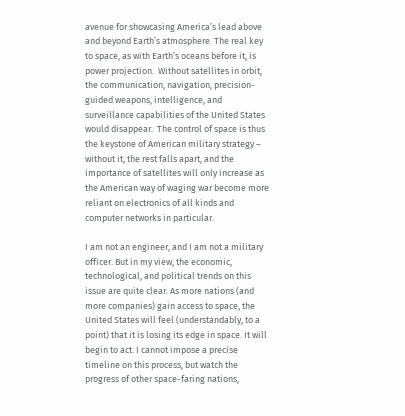avenue for showcasing America’s lead above and beyond Earth’s atmosphere. The real key to space, as with Earth’s oceans before it, is power projection.  Without satellites in orbit, the communication, navigation, precision-guided weapons, intelligence, and surveillance capabilities of the United States would disappear.  The control of space is thus the keystone of American military strategy – without it, the rest falls apart, and the importance of satellites will only increase as the American way of waging war become more reliant on electronics of all kinds and computer networks in particular.

I am not an engineer, and I am not a military officer. But in my view, the economic, technological, and political trends on this issue are quite clear. As more nations (and more companies) gain access to space, the United States will feel (understandably, to a point) that it is losing its edge in space. It will begin to act. I cannot impose a precise timeline on this process, but watch the progress of other space-faring nations,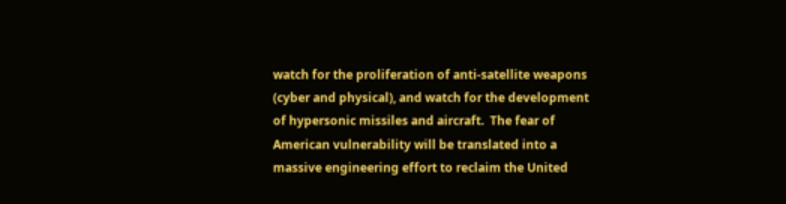watch for the proliferation of anti-satellite weapons (cyber and physical), and watch for the development of hypersonic missiles and aircraft.  The fear of American vulnerability will be translated into a massive engineering effort to reclaim the United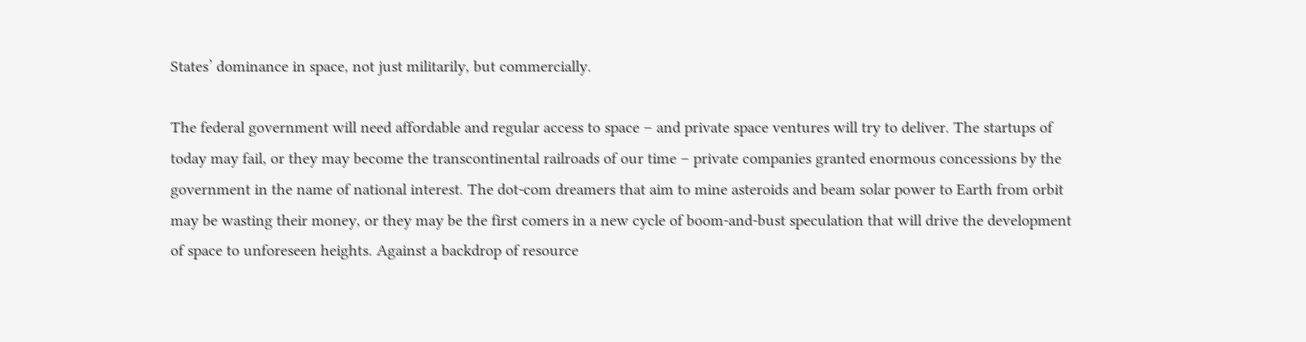States’ dominance in space, not just militarily, but commercially.

The federal government will need affordable and regular access to space – and private space ventures will try to deliver. The startups of today may fail, or they may become the transcontinental railroads of our time – private companies granted enormous concessions by the government in the name of national interest. The dot-com dreamers that aim to mine asteroids and beam solar power to Earth from orbit may be wasting their money, or they may be the first comers in a new cycle of boom-and-bust speculation that will drive the development of space to unforeseen heights. Against a backdrop of resource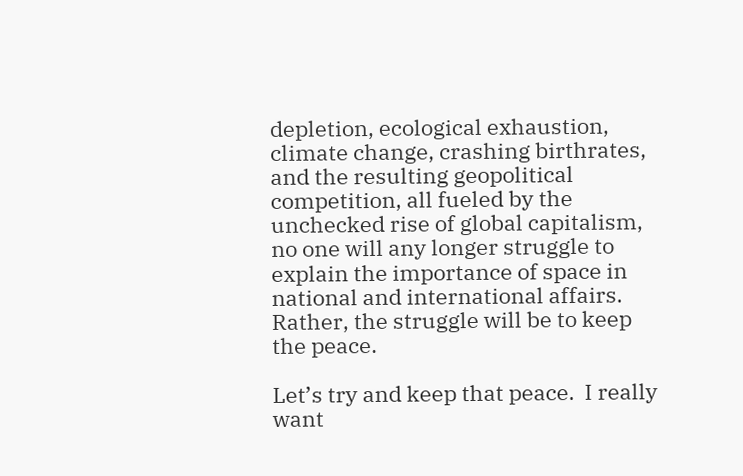depletion, ecological exhaustion, climate change, crashing birthrates, and the resulting geopolitical competition, all fueled by the unchecked rise of global capitalism, no one will any longer struggle to explain the importance of space in national and international affairs. Rather, the struggle will be to keep the peace.

Let’s try and keep that peace.  I really want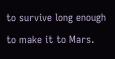to survive long enough to make it to Mars.